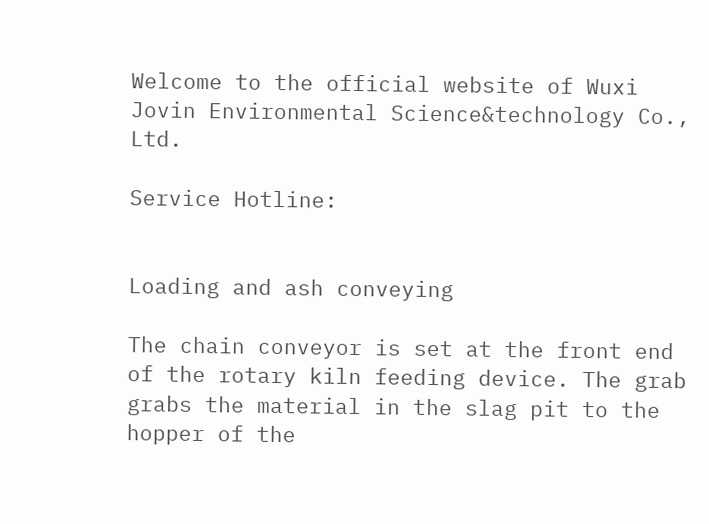Welcome to the official website of Wuxi Jovin Environmental Science&technology Co., Ltd.

Service Hotline:


Loading and ash conveying

The chain conveyor is set at the front end of the rotary kiln feeding device. The grab grabs the material in the slag pit to the hopper of the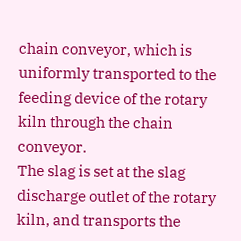chain conveyor, which is uniformly transported to the feeding device of the rotary kiln through the chain conveyor.
The slag is set at the slag discharge outlet of the rotary kiln, and transports the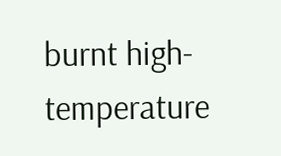burnt high-temperature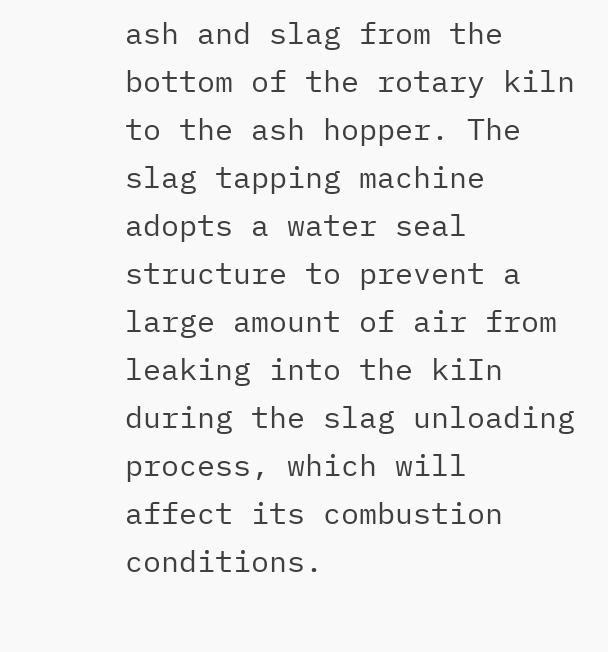ash and slag from the bottom of the rotary kiln to the ash hopper. The slag tapping machine adopts a water seal structure to prevent a large amount of air from leaking into the kiIn during the slag unloading process, which will affect its combustion conditions.